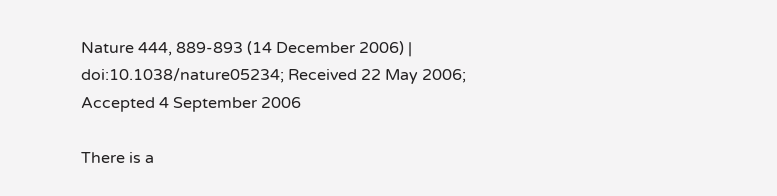Nature 444, 889-893 (14 December 2006) | doi:10.1038/nature05234; Received 22 May 2006; Accepted 4 September 2006

There is a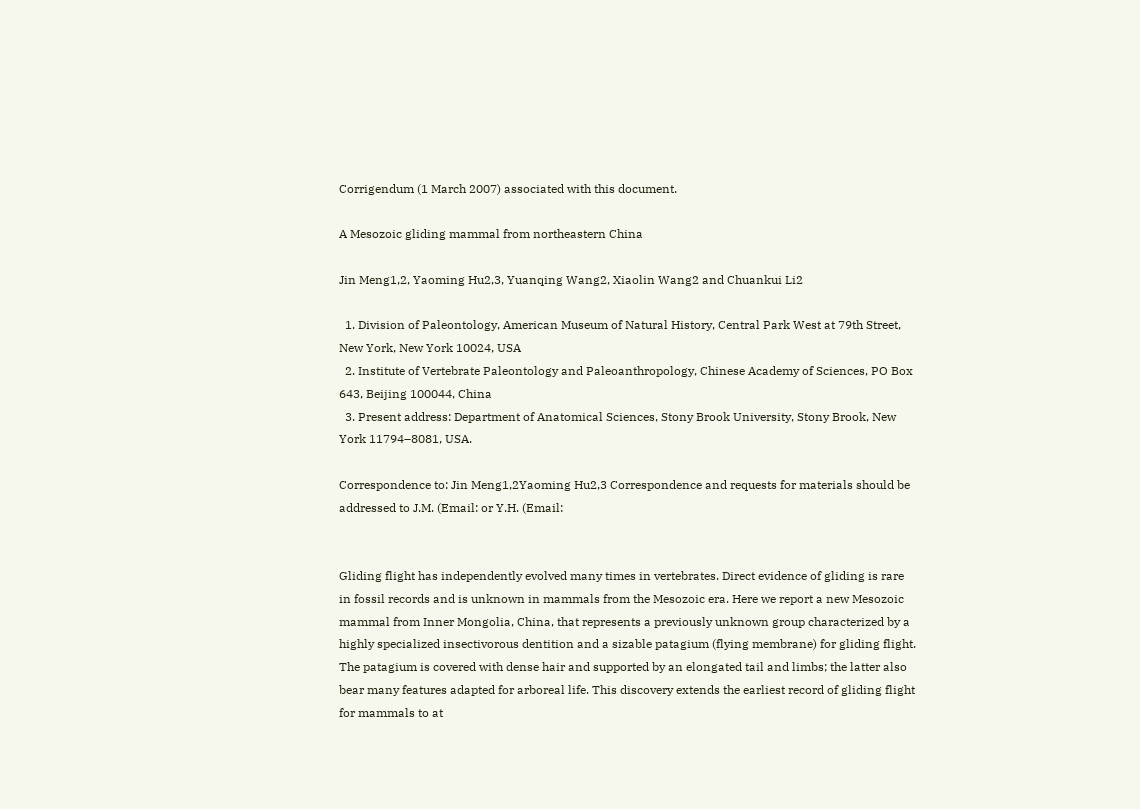Corrigendum (1 March 2007) associated with this document.

A Mesozoic gliding mammal from northeastern China

Jin Meng1,2, Yaoming Hu2,3, Yuanqing Wang2, Xiaolin Wang2 and Chuankui Li2

  1. Division of Paleontology, American Museum of Natural History, Central Park West at 79th Street, New York, New York 10024, USA
  2. Institute of Vertebrate Paleontology and Paleoanthropology, Chinese Academy of Sciences, PO Box 643, Beijing 100044, China
  3. Present address: Department of Anatomical Sciences, Stony Brook University, Stony Brook, New York 11794–8081, USA.

Correspondence to: Jin Meng1,2Yaoming Hu2,3 Correspondence and requests for materials should be addressed to J.M. (Email: or Y.H. (Email:


Gliding flight has independently evolved many times in vertebrates. Direct evidence of gliding is rare in fossil records and is unknown in mammals from the Mesozoic era. Here we report a new Mesozoic mammal from Inner Mongolia, China, that represents a previously unknown group characterized by a highly specialized insectivorous dentition and a sizable patagium (flying membrane) for gliding flight. The patagium is covered with dense hair and supported by an elongated tail and limbs; the latter also bear many features adapted for arboreal life. This discovery extends the earliest record of gliding flight for mammals to at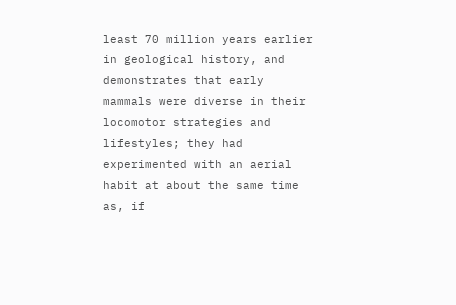least 70 million years earlier in geological history, and demonstrates that early mammals were diverse in their locomotor strategies and lifestyles; they had experimented with an aerial habit at about the same time as, if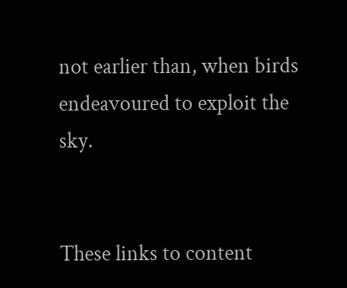not earlier than, when birds endeavoured to exploit the sky.


These links to content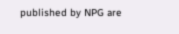published by NPG are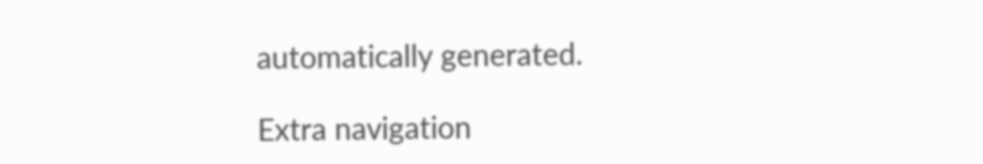automatically generated.

Extra navigation